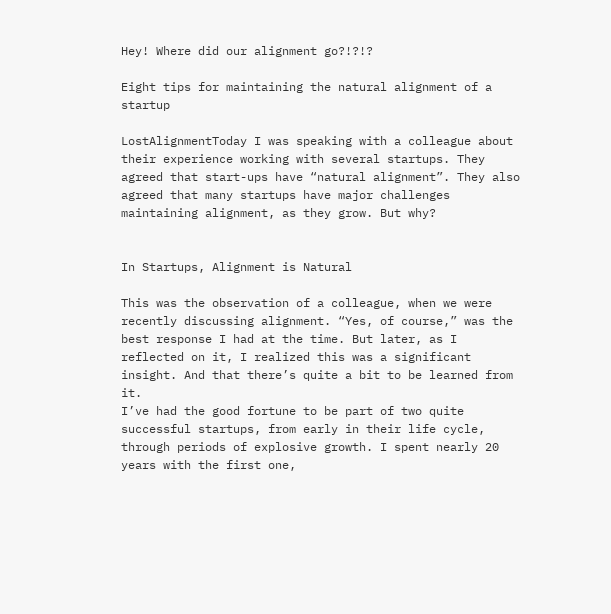Hey! Where did our alignment go?!?!?

Eight tips for maintaining the natural alignment of a startup

LostAlignmentToday I was speaking with a colleague about their experience working with several startups. They agreed that start-ups have “natural alignment”. They also agreed that many startups have major challenges maintaining alignment, as they grow. But why?


In Startups, Alignment is Natural

This was the observation of a colleague, when we were recently discussing alignment. “Yes, of course,” was the best response I had at the time. But later, as I reflected on it, I realized this was a significant insight. And that there’s quite a bit to be learned from it.
I’ve had the good fortune to be part of two quite successful startups, from early in their life cycle, through periods of explosive growth. I spent nearly 20 years with the first one,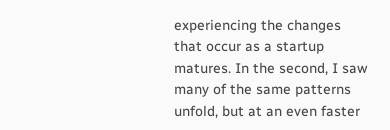experiencing the changes that occur as a startup matures. In the second, I saw many of the same patterns unfold, but at an even faster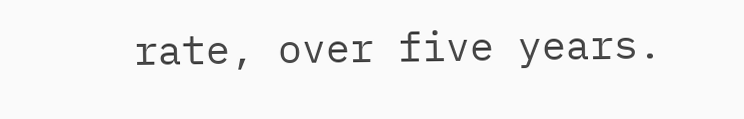rate, over five years.